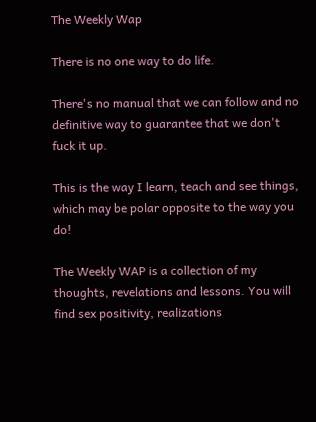The Weekly Wap

There is no one way to do life.

There's no manual that we can follow and no definitive way to guarantee that we don't fuck it up.

This is the way I learn, teach and see things, which may be polar opposite to the way you do!

The Weekly WAP is a collection of my thoughts, revelations and lessons. You will find sex positivity, realizations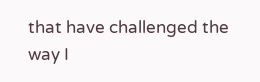that have challenged the way I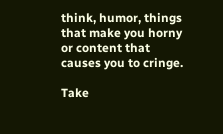think, humor, things that make you horny or content that causes you to cringe.

Take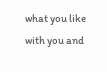what you like with you and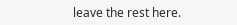leave the rest here.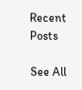Recent Posts

See All